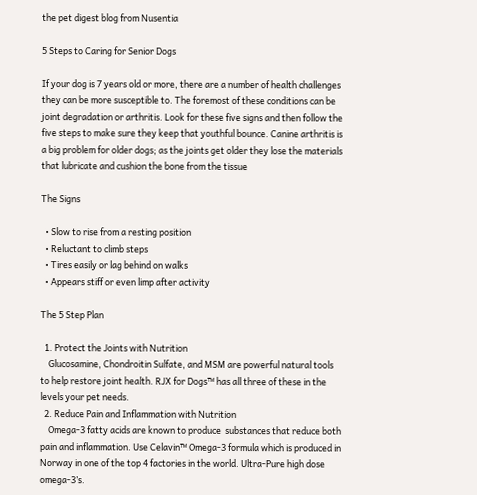the pet digest blog from Nusentia

5 Steps to Caring for Senior Dogs

If your dog is 7 years old or more, there are a number of health challenges they can be more susceptible to. The foremost of these conditions can be joint degradation or arthritis. Look for these five signs and then follow the five steps to make sure they keep that youthful bounce. Canine arthritis is a big problem for older dogs; as the joints get older they lose the materials that lubricate and cushion the bone from the tissue

The Signs

  • Slow to rise from a resting position
  • Reluctant to climb steps
  • Tires easily or lag behind on walks
  • Appears stiff or even limp after activity

The 5 Step Plan

  1. Protect the Joints with Nutrition
    Glucosamine, Chondroitin Sulfate, and MSM are powerful natural tools to help restore joint health. RJX for Dogs™ has all three of these in the levels your pet needs.
  2. Reduce Pain and Inflammation with Nutrition
    Omega-3 fatty acids are known to produce  substances that reduce both pain and inflammation. Use Celavin™ Omega-3 formula which is produced in Norway in one of the top 4 factories in the world. Ultra-Pure high dose omega-3’s.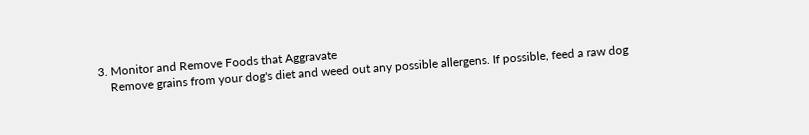3. Monitor and Remove Foods that Aggravate
    Remove grains from your dog's diet and weed out any possible allergens. If possible, feed a raw dog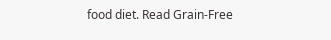food diet. Read Grain-Free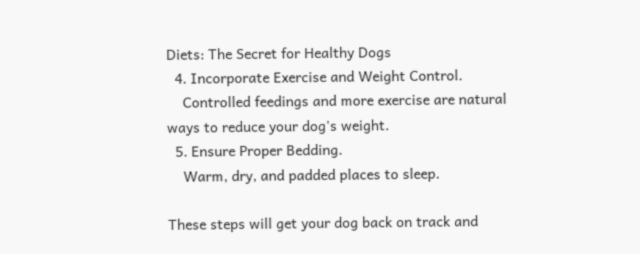Diets: The Secret for Healthy Dogs
  4. Incorporate Exercise and Weight Control.
    Controlled feedings and more exercise are natural ways to reduce your dog's weight.
  5. Ensure Proper Bedding.
    Warm, dry, and padded places to sleep.

These steps will get your dog back on track and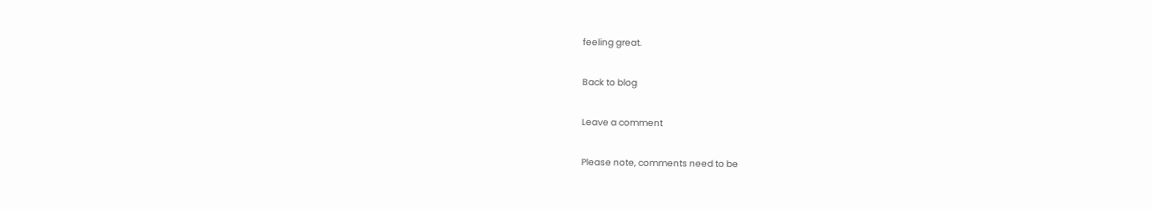feeling great.

Back to blog

Leave a comment

Please note, comments need to be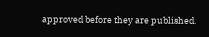approved before they are published.